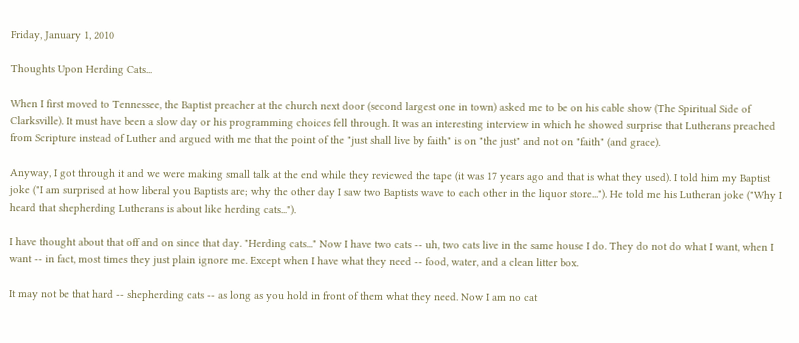Friday, January 1, 2010

Thoughts Upon Herding Cats...

When I first moved to Tennessee, the Baptist preacher at the church next door (second largest one in town) asked me to be on his cable show (The Spiritual Side of Clarksville). It must have been a slow day or his programming choices fell through. It was an interesting interview in which he showed surprise that Lutherans preached from Scripture instead of Luther and argued with me that the point of the "just shall live by faith" is on "the just" and not on "faith" (and grace).

Anyway, I got through it and we were making small talk at the end while they reviewed the tape (it was 17 years ago and that is what they used). I told him my Baptist joke ("I am surprised at how liberal you Baptists are; why the other day I saw two Baptists wave to each other in the liquor store..."). He told me his Lutheran joke ("Why I heard that shepherding Lutherans is about like herding cats...").

I have thought about that off and on since that day. "Herding cats..." Now I have two cats -- uh, two cats live in the same house I do. They do not do what I want, when I want -- in fact, most times they just plain ignore me. Except when I have what they need -- food, water, and a clean litter box.

It may not be that hard -- shepherding cats -- as long as you hold in front of them what they need. Now I am no cat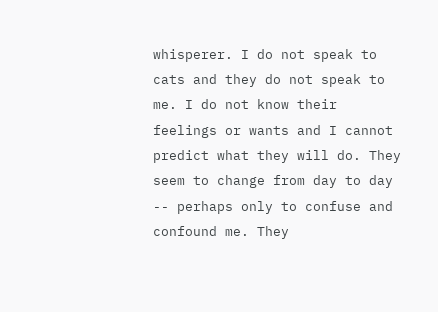whisperer. I do not speak to cats and they do not speak to me. I do not know their feelings or wants and I cannot predict what they will do. They seem to change from day to day -- perhaps only to confuse and confound me. They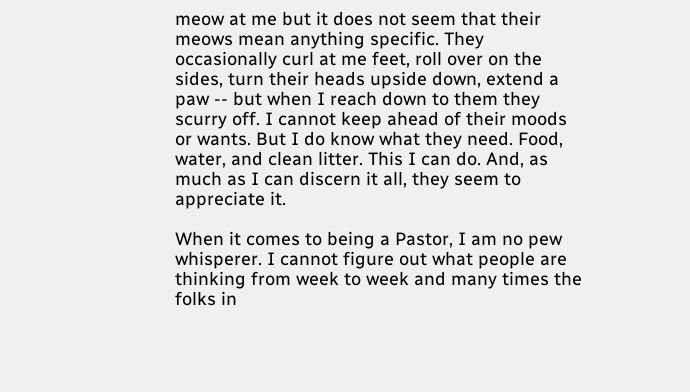meow at me but it does not seem that their meows mean anything specific. They occasionally curl at me feet, roll over on the sides, turn their heads upside down, extend a paw -- but when I reach down to them they scurry off. I cannot keep ahead of their moods or wants. But I do know what they need. Food, water, and clean litter. This I can do. And, as much as I can discern it all, they seem to appreciate it.

When it comes to being a Pastor, I am no pew whisperer. I cannot figure out what people are thinking from week to week and many times the folks in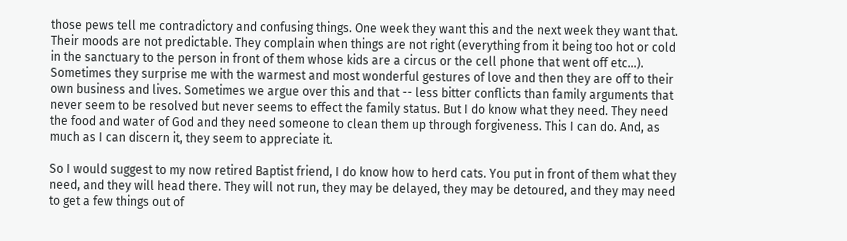those pews tell me contradictory and confusing things. One week they want this and the next week they want that. Their moods are not predictable. They complain when things are not right (everything from it being too hot or cold in the sanctuary to the person in front of them whose kids are a circus or the cell phone that went off etc...). Sometimes they surprise me with the warmest and most wonderful gestures of love and then they are off to their own business and lives. Sometimes we argue over this and that -- less bitter conflicts than family arguments that never seem to be resolved but never seems to effect the family status. But I do know what they need. They need the food and water of God and they need someone to clean them up through forgiveness. This I can do. And, as much as I can discern it, they seem to appreciate it.

So I would suggest to my now retired Baptist friend, I do know how to herd cats. You put in front of them what they need, and they will head there. They will not run, they may be delayed, they may be detoured, and they may need to get a few things out of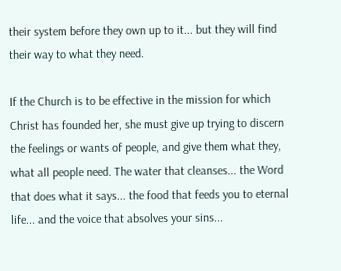their system before they own up to it... but they will find their way to what they need.

If the Church is to be effective in the mission for which Christ has founded her, she must give up trying to discern the feelings or wants of people, and give them what they, what all people need. The water that cleanses... the Word that does what it says... the food that feeds you to eternal life... and the voice that absolves your sins...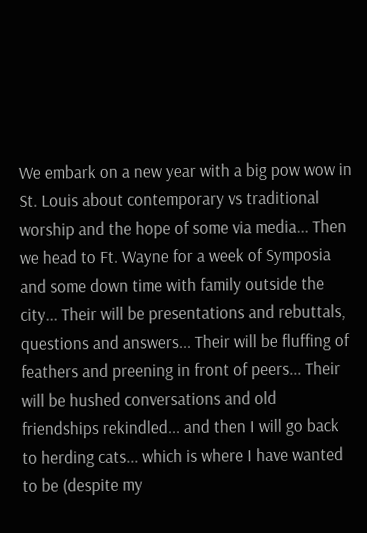We embark on a new year with a big pow wow in St. Louis about contemporary vs traditional worship and the hope of some via media... Then we head to Ft. Wayne for a week of Symposia and some down time with family outside the city... Their will be presentations and rebuttals, questions and answers... Their will be fluffing of feathers and preening in front of peers... Their will be hushed conversations and old friendships rekindled... and then I will go back to herding cats... which is where I have wanted to be (despite my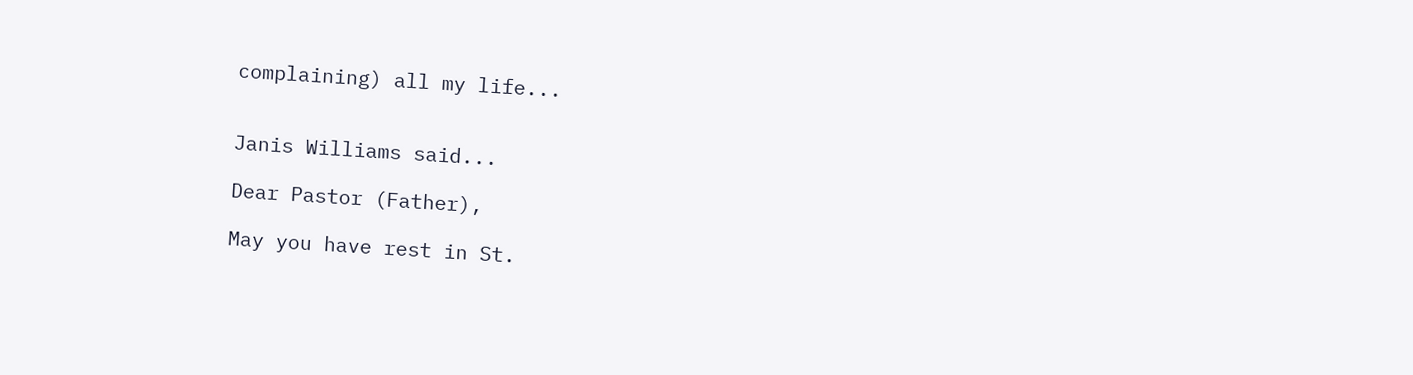complaining) all my life...


Janis Williams said...

Dear Pastor (Father),

May you have rest in St.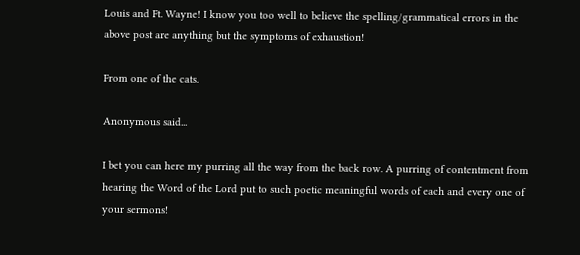Louis and Ft. Wayne! I know you too well to believe the spelling/grammatical errors in the above post are anything but the symptoms of exhaustion!

From one of the cats.

Anonymous said...

I bet you can here my purring all the way from the back row. A purring of contentment from hearing the Word of the Lord put to such poetic meaningful words of each and every one of your sermons!